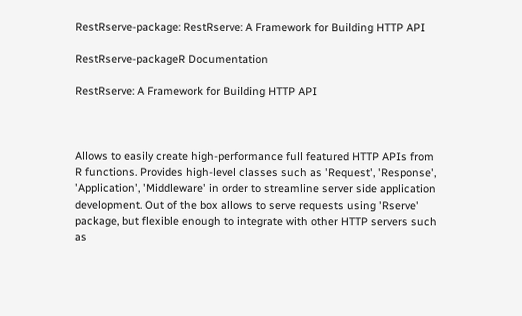RestRserve-package: RestRserve: A Framework for Building HTTP API

RestRserve-packageR Documentation

RestRserve: A Framework for Building HTTP API



Allows to easily create high-performance full featured HTTP APIs from R functions. Provides high-level classes such as 'Request', 'Response', 'Application', 'Middleware' in order to streamline server side application development. Out of the box allows to serve requests using 'Rserve' package, but flexible enough to integrate with other HTTP servers such as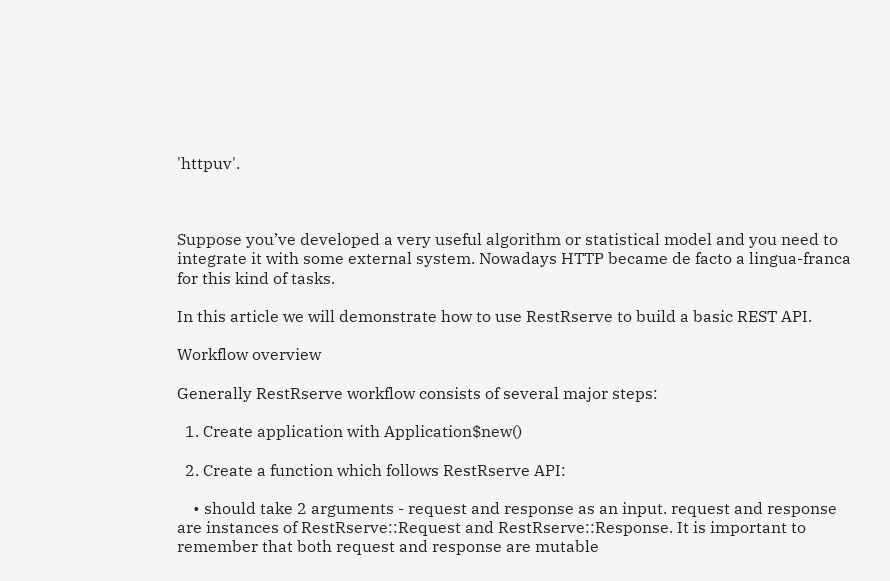'httpuv'.



Suppose you’ve developed a very useful algorithm or statistical model and you need to integrate it with some external system. Nowadays HTTP became de facto a lingua-franca for this kind of tasks.

In this article we will demonstrate how to use RestRserve to build a basic REST API.

Workflow overview

Generally RestRserve workflow consists of several major steps:

  1. Create application with Application$new()

  2. Create a function which follows RestRserve API:

    • should take 2 arguments - request and response as an input. request and response are instances of RestRserve::Request and RestRserve::Response. It is important to remember that both request and response are mutable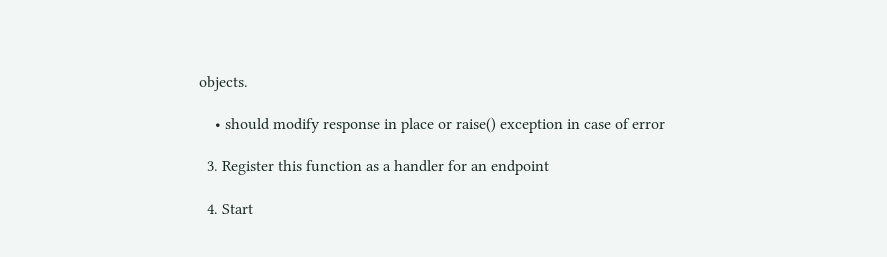objects.

    • should modify response in place or raise() exception in case of error

  3. Register this function as a handler for an endpoint

  4. Start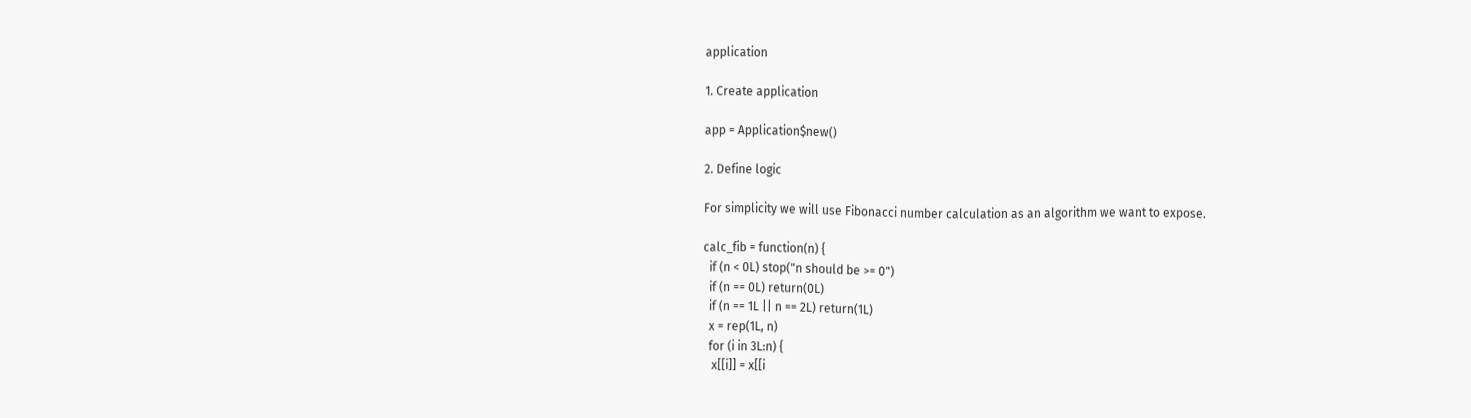application

1. Create application

app = Application$new()

2. Define logic

For simplicity we will use Fibonacci number calculation as an algorithm we want to expose.

calc_fib = function(n) {
  if (n < 0L) stop("n should be >= 0")
  if (n == 0L) return(0L)
  if (n == 1L || n == 2L) return(1L)
  x = rep(1L, n)
  for (i in 3L:n) {
   x[[i]] = x[[i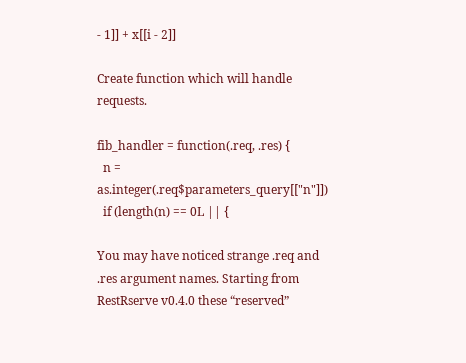- 1]] + x[[i - 2]]

Create function which will handle requests.

fib_handler = function(.req, .res) {
  n = as.integer(.req$parameters_query[["n"]])
  if (length(n) == 0L || {

You may have noticed strange .req and .res argument names. Starting from RestRserve v0.4.0 these “reserved”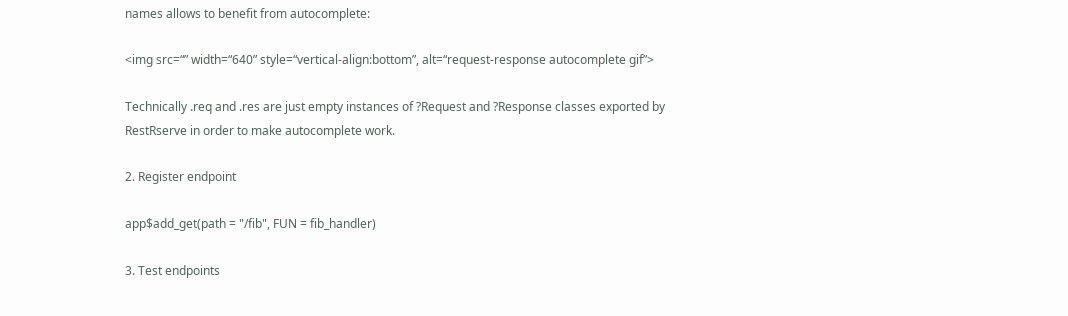names allows to benefit from autocomplete:

<img src=“” width=“640” style=“vertical-align:bottom”, alt=“request-response autocomplete gif”>

Technically .req and .res are just empty instances of ?Request and ?Response classes exported by RestRserve in order to make autocomplete work.

2. Register endpoint

app$add_get(path = "/fib", FUN = fib_handler)

3. Test endpoints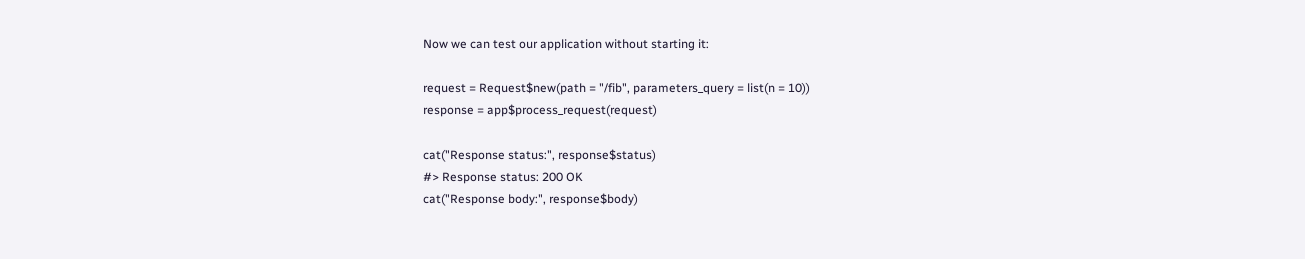Now we can test our application without starting it:

request = Request$new(path = "/fib", parameters_query = list(n = 10))
response = app$process_request(request)

cat("Response status:", response$status)
#> Response status: 200 OK
cat("Response body:", response$body)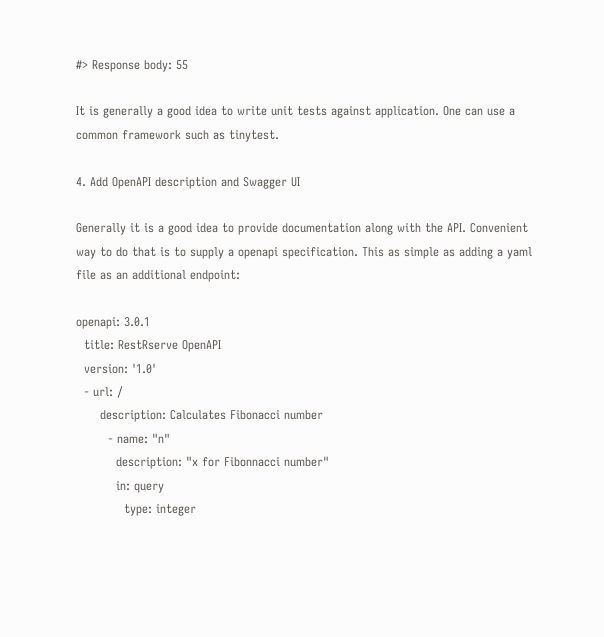#> Response body: 55

It is generally a good idea to write unit tests against application. One can use a common framework such as tinytest.

4. Add OpenAPI description and Swagger UI

Generally it is a good idea to provide documentation along with the API. Convenient way to do that is to supply a openapi specification. This as simple as adding a yaml file as an additional endpoint:

openapi: 3.0.1
  title: RestRserve OpenAPI
  version: '1.0'
  - url: /
      description: Calculates Fibonacci number
        - name: "n"
          description: "x for Fibonnacci number"
          in: query
            type: integer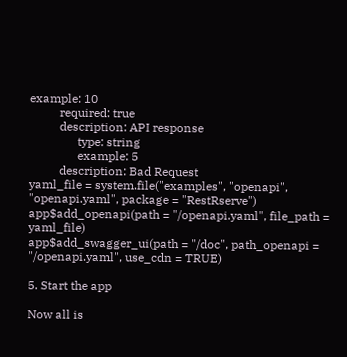example: 10
          required: true
          description: API response
                type: string
                example: 5
          description: Bad Request
yaml_file = system.file("examples", "openapi", "openapi.yaml", package = "RestRserve")
app$add_openapi(path = "/openapi.yaml", file_path = yaml_file)
app$add_swagger_ui(path = "/doc", path_openapi = "/openapi.yaml", use_cdn = TRUE)

5. Start the app

Now all is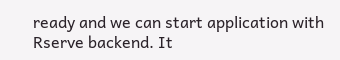ready and we can start application with Rserve backend. It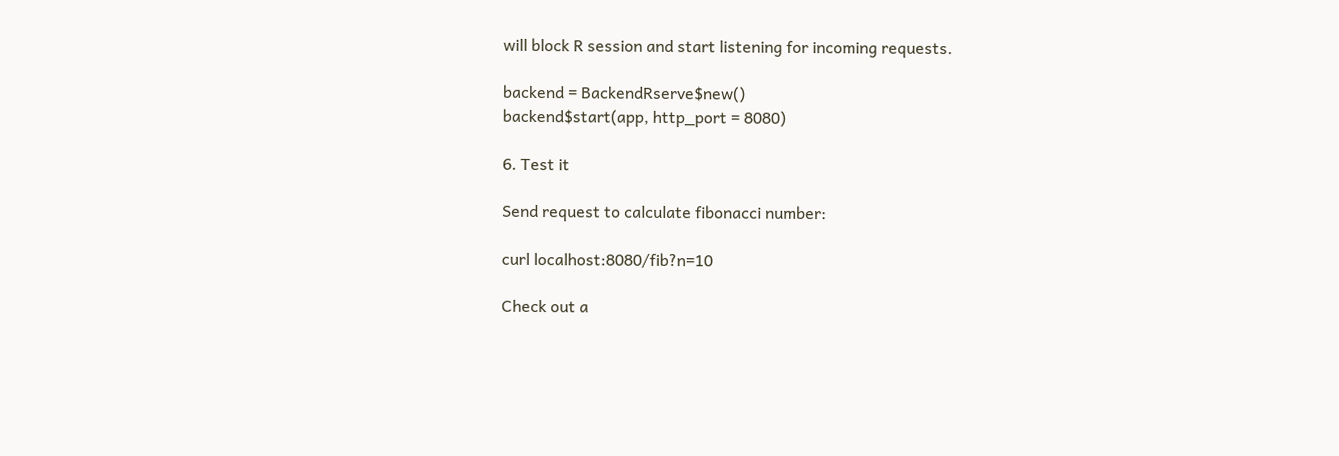will block R session and start listening for incoming requests.

backend = BackendRserve$new()
backend$start(app, http_port = 8080)

6. Test it

Send request to calculate fibonacci number:

curl localhost:8080/fib?n=10

Check out a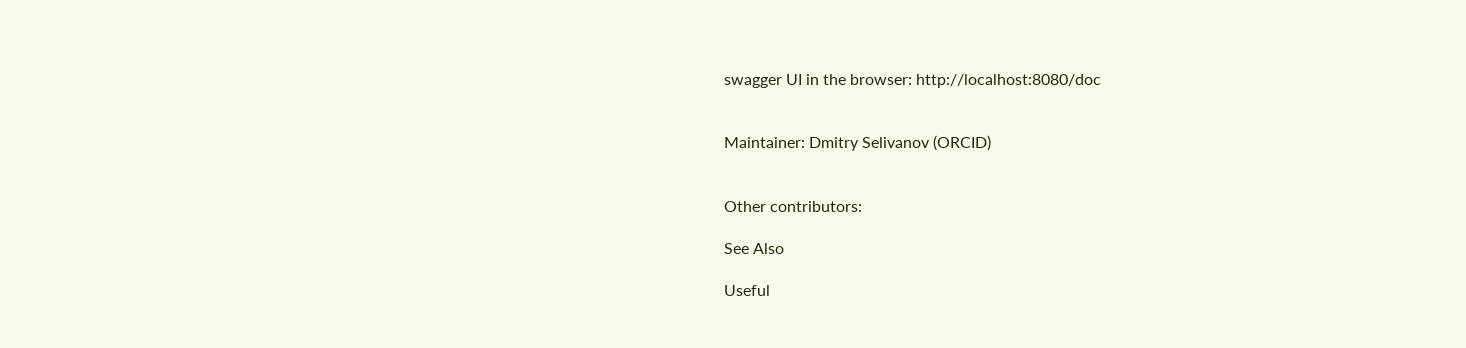swagger UI in the browser: http://localhost:8080/doc


Maintainer: Dmitry Selivanov (ORCID)


Other contributors:

See Also

Useful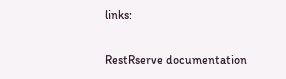links:

RestRserve documentation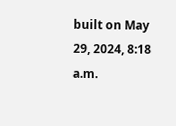built on May 29, 2024, 8:18 a.m.